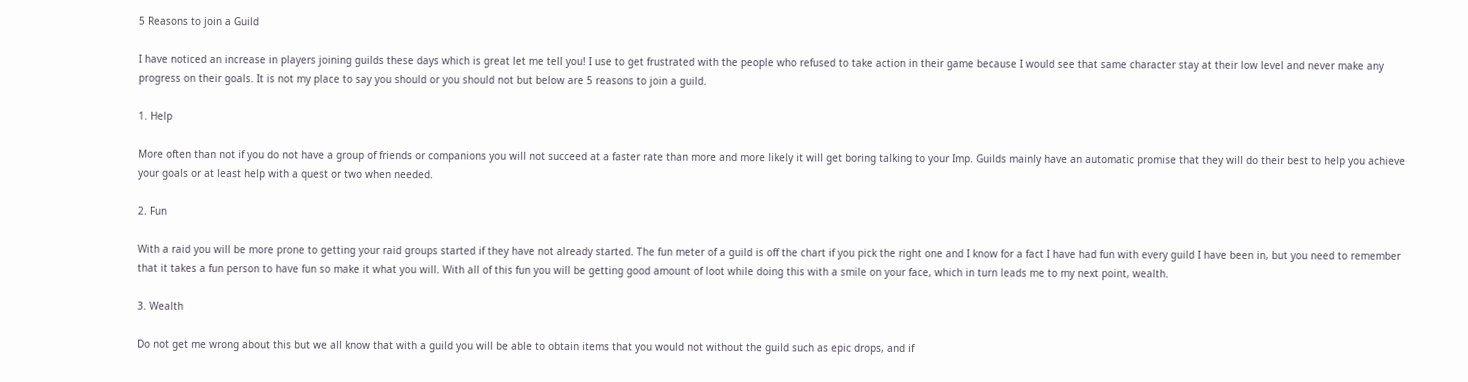5 Reasons to join a Guild

I have noticed an increase in players joining guilds these days which is great let me tell you! I use to get frustrated with the people who refused to take action in their game because I would see that same character stay at their low level and never make any progress on their goals. It is not my place to say you should or you should not but below are 5 reasons to join a guild.

1. Help

More often than not if you do not have a group of friends or companions you will not succeed at a faster rate than more and more likely it will get boring talking to your Imp. Guilds mainly have an automatic promise that they will do their best to help you achieve your goals or at least help with a quest or two when needed.

2. Fun

With a raid you will be more prone to getting your raid groups started if they have not already started. The fun meter of a guild is off the chart if you pick the right one and I know for a fact I have had fun with every guild I have been in, but you need to remember that it takes a fun person to have fun so make it what you will. With all of this fun you will be getting good amount of loot while doing this with a smile on your face, which in turn leads me to my next point, wealth.

3. Wealth

Do not get me wrong about this but we all know that with a guild you will be able to obtain items that you would not without the guild such as epic drops, and if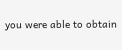you were able to obtain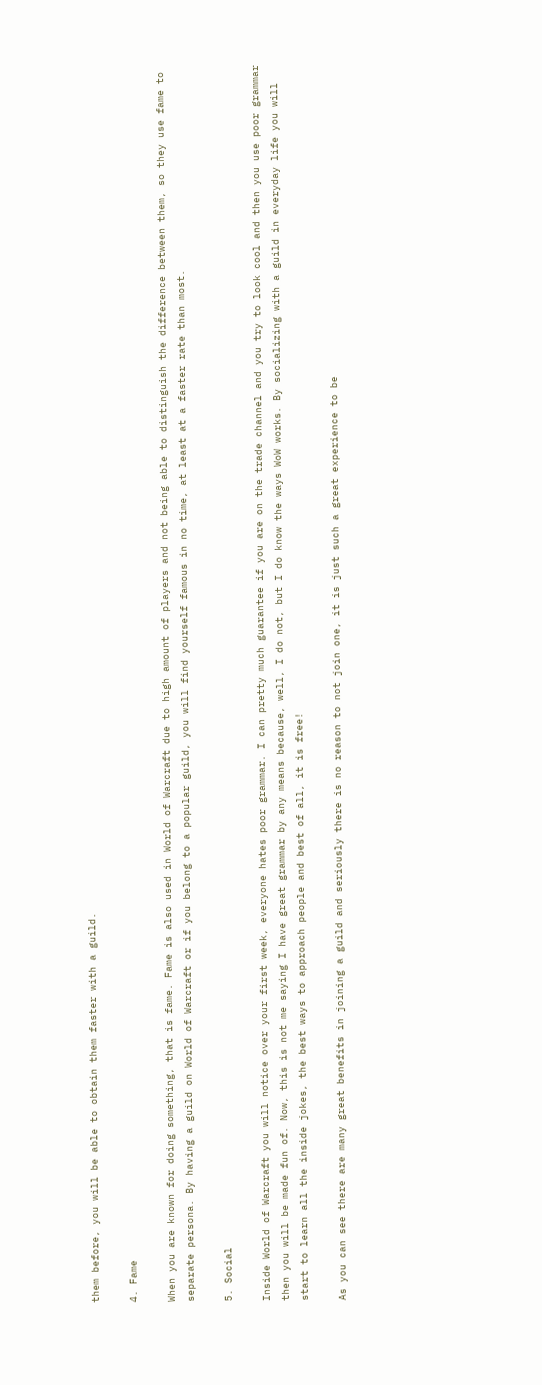them before, you will be able to obtain them faster with a guild.

4. Fame

When you are known for doing something, that is fame. Fame is also used in World of Warcraft due to high amount of players and not being able to distinguish the difference between them, so they use fame to separate persona. By having a guild on World of Warcraft or if you belong to a popular guild, you will find yourself famous in no time, at least at a faster rate than most.

5. Social

Inside World of Warcraft you will notice over your first week, everyone hates poor grammar. I can pretty much guarantee if you are on the trade channel and you try to look cool and then you use poor grammar then you will be made fun of. Now, this is not me saying I have great grammar by any means because, well, I do not, but I do know the ways WoW works. By socializing with a guild in everyday life you will start to learn all the inside jokes, the best ways to approach people and best of all, it is free!

As you can see there are many great benefits in joining a guild and seriously there is no reason to not join one, it is just such a great experience to be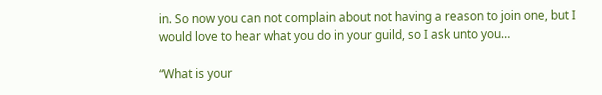in. So now you can not complain about not having a reason to join one, but I would love to hear what you do in your guild, so I ask unto you…

“What is your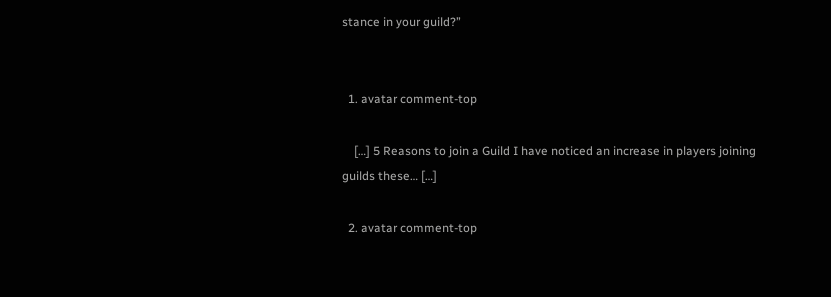stance in your guild?”


  1. avatar comment-top

    […] 5 Reasons to join a Guild I have noticed an increase in players joining guilds these… […]

  2. avatar comment-top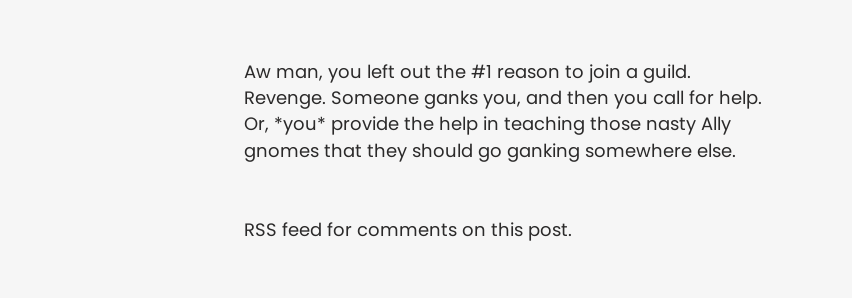Aw man, you left out the #1 reason to join a guild. Revenge. Someone ganks you, and then you call for help. Or, *you* provide the help in teaching those nasty Ally gnomes that they should go ganking somewhere else.


RSS feed for comments on this post.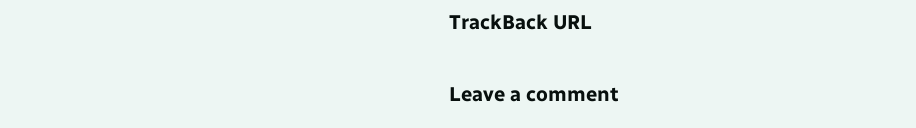TrackBack URL

Leave a comment